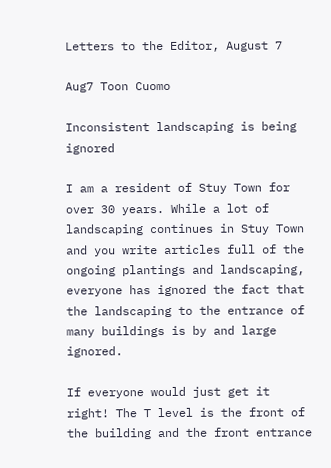Letters to the Editor, August 7

Aug7 Toon Cuomo

Inconsistent landscaping is being ignored

I am a resident of Stuy Town for over 30 years. While a lot of landscaping continues in Stuy Town and you write articles full of the ongoing plantings and landscaping, everyone has ignored the fact that the landscaping to the entrance of many buildings is by and large ignored.

If everyone would just get it right! The T level is the front of the building and the front entrance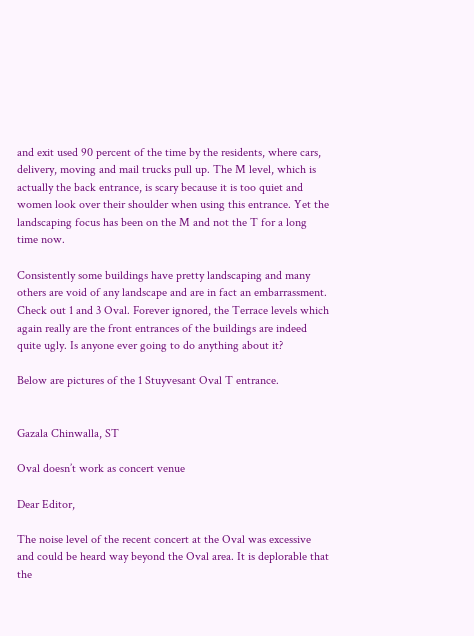and exit used 90 percent of the time by the residents, where cars, delivery, moving and mail trucks pull up. The M level, which is actually the back entrance, is scary because it is too quiet and women look over their shoulder when using this entrance. Yet the landscaping focus has been on the M and not the T for a long time now.

Consistently some buildings have pretty landscaping and many others are void of any landscape and are in fact an embarrassment. Check out 1 and 3 Oval. Forever ignored, the Terrace levels which again really are the front entrances of the buildings are indeed quite ugly. Is anyone ever going to do anything about it?

Below are pictures of the 1 Stuyvesant Oval T entrance.


Gazala Chinwalla, ST

Oval doesn’t work as concert venue

Dear Editor,

The noise level of the recent concert at the Oval was excessive and could be heard way beyond the Oval area. It is deplorable that the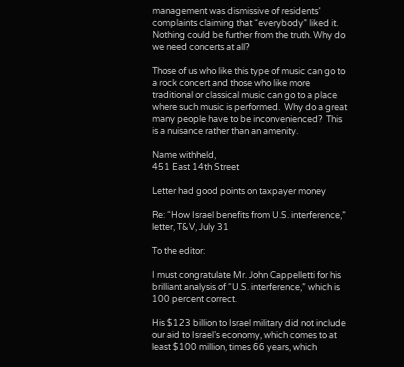management was dismissive of residents’ complaints claiming that “everybody” liked it. Nothing could be further from the truth. Why do we need concerts at all?

Those of us who like this type of music can go to a rock concert and those who like more traditional or classical music can go to a place where such music is performed.  Why do a great many people have to be inconvenienced?  This is a nuisance rather than an amenity.

Name withheld,
451 East 14th Street

Letter had good points on taxpayer money

Re: “How Israel benefits from U.S. interference,” letter, T&V, July 31

To the editor:

I must congratulate Mr. John Cappelletti for his brilliant analysis of “U.S. interference,” which is 100 percent correct.

His $123 billion to Israel military did not include our aid to Israel’s economy, which comes to at least $100 million, times 66 years, which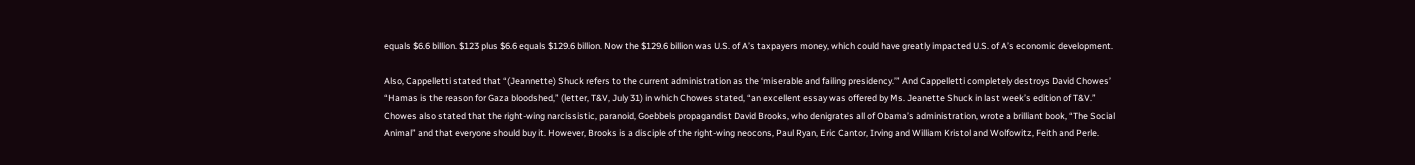equals $6.6 billion. $123 plus $6.6 equals $129.6 billion. Now the $129.6 billion was U.S. of A’s taxpayers money, which could have greatly impacted U.S. of A’s economic development.

Also, Cappelletti stated that “(Jeannette) Shuck refers to the current administration as the ‘miserable and failing presidency.’” And Cappelletti completely destroys David Chowes’ “Hamas is the reason for Gaza bloodshed,” (letter, T&V, July 31) in which Chowes stated, “an excellent essay was offered by Ms. Jeanette Shuck in last week’s edition of T&V.” Chowes also stated that the right-wing narcissistic, paranoid, Goebbels propagandist David Brooks, who denigrates all of Obama’s administration, wrote a brilliant book, “The Social Animal” and that everyone should buy it. However, Brooks is a disciple of the right-wing neocons, Paul Ryan, Eric Cantor, Irving and William Kristol and Wolfowitz, Feith and Perle.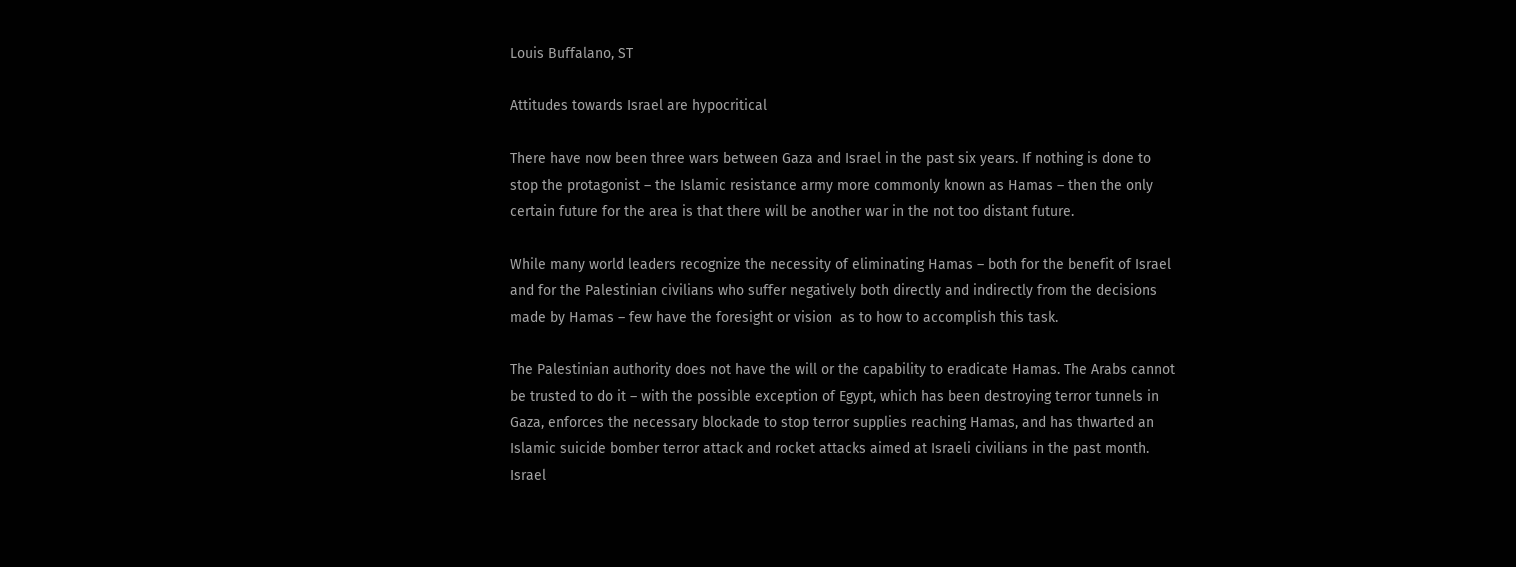Louis Buffalano, ST

Attitudes towards Israel are hypocritical

There have now been three wars between Gaza and Israel in the past six years. If nothing is done to stop the protagonist – the Islamic resistance army more commonly known as Hamas – then the only certain future for the area is that there will be another war in the not too distant future.

While many world leaders recognize the necessity of eliminating Hamas – both for the benefit of Israel and for the Palestinian civilians who suffer negatively both directly and indirectly from the decisions made by Hamas – few have the foresight or vision  as to how to accomplish this task.

The Palestinian authority does not have the will or the capability to eradicate Hamas. The Arabs cannot be trusted to do it – with the possible exception of Egypt, which has been destroying terror tunnels in Gaza, enforces the necessary blockade to stop terror supplies reaching Hamas, and has thwarted an Islamic suicide bomber terror attack and rocket attacks aimed at Israeli civilians in the past month.  Israel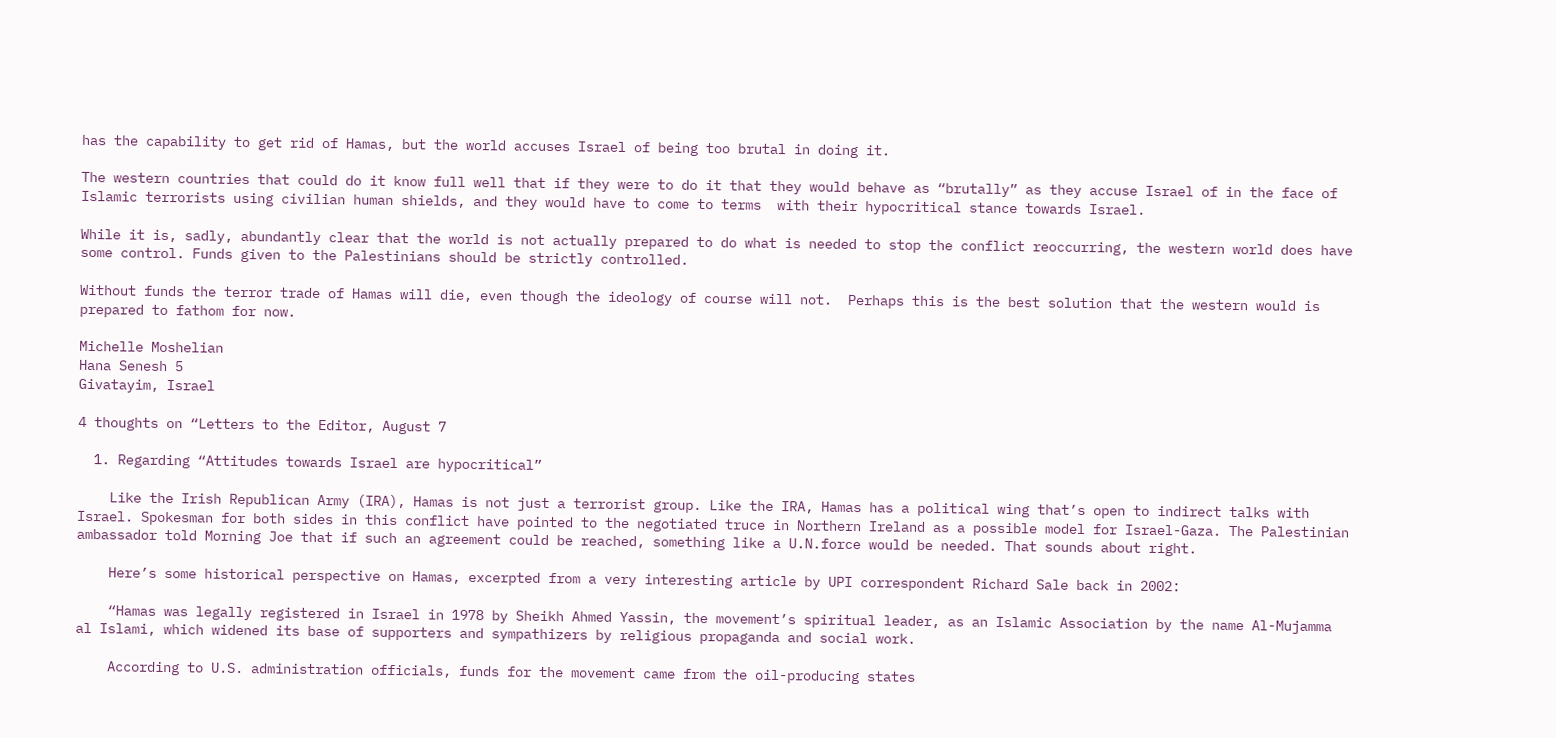has the capability to get rid of Hamas, but the world accuses Israel of being too brutal in doing it.

The western countries that could do it know full well that if they were to do it that they would behave as “brutally” as they accuse Israel of in the face of Islamic terrorists using civilian human shields, and they would have to come to terms  with their hypocritical stance towards Israel.

While it is, sadly, abundantly clear that the world is not actually prepared to do what is needed to stop the conflict reoccurring, the western world does have some control. Funds given to the Palestinians should be strictly controlled.

Without funds the terror trade of Hamas will die, even though the ideology of course will not.  Perhaps this is the best solution that the western would is prepared to fathom for now.

Michelle Moshelian
Hana Senesh 5
Givatayim, Israel

4 thoughts on “Letters to the Editor, August 7

  1. Regarding “Attitudes towards Israel are hypocritical”

    Like the Irish Republican Army (IRA), Hamas is not just a terrorist group. Like the IRA, Hamas has a political wing that’s open to indirect talks with Israel. Spokesman for both sides in this conflict have pointed to the negotiated truce in Northern Ireland as a possible model for Israel-Gaza. The Palestinian ambassador told Morning Joe that if such an agreement could be reached, something like a U.N.force would be needed. That sounds about right.

    Here’s some historical perspective on Hamas, excerpted from a very interesting article by UPI correspondent Richard Sale back in 2002:

    “Hamas was legally registered in Israel in 1978 by Sheikh Ahmed Yassin, the movement’s spiritual leader, as an Islamic Association by the name Al-Mujamma al Islami, which widened its base of supporters and sympathizers by religious propaganda and social work.

    According to U.S. administration officials, funds for the movement came from the oil-producing states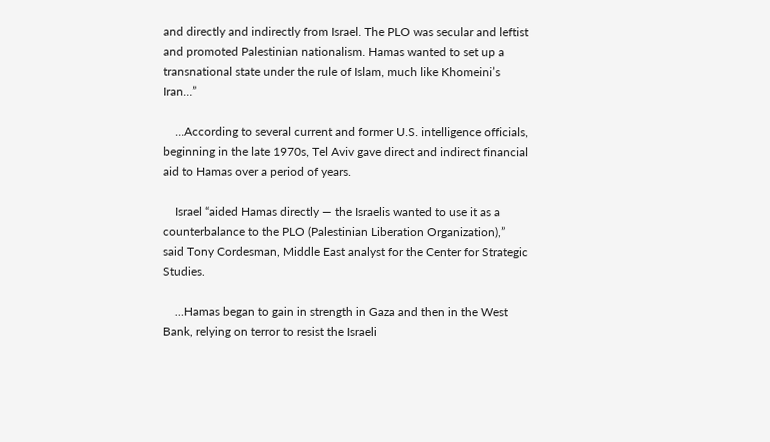and directly and indirectly from Israel. The PLO was secular and leftist and promoted Palestinian nationalism. Hamas wanted to set up a transnational state under the rule of Islam, much like Khomeini’s Iran…”

    …According to several current and former U.S. intelligence officials, beginning in the late 1970s, Tel Aviv gave direct and indirect financial aid to Hamas over a period of years.

    Israel “aided Hamas directly — the Israelis wanted to use it as a counterbalance to the PLO (Palestinian Liberation Organization),” said Tony Cordesman, Middle East analyst for the Center for Strategic Studies.

    …Hamas began to gain in strength in Gaza and then in the West Bank, relying on terror to resist the Israeli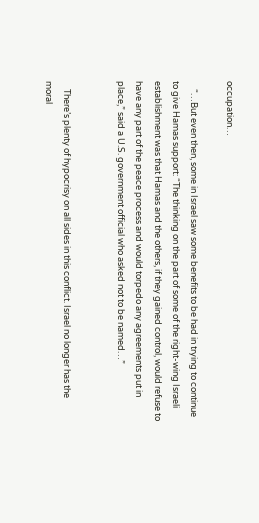occupation…

    “…But even then, some in Israel saw some benefits to be had in trying to continue to give Hamas support: “The thinking on the part of some of the right-wing Israeli establishment was that Hamas and the others, if they gained control, would refuse to have any part of the peace process and would torpedo any agreements put in place,” said a U.S. government official who asked not to be named…”


    There’s plenty of hypocrisy on all sides in this conflict. Israel no longer has the moral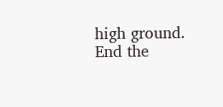high ground. End the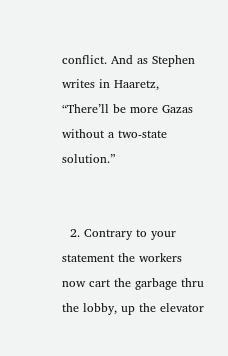conflict. And as Stephen writes in Haaretz, “There’ll be more Gazas without a two-state solution.”


  2. Contrary to your statement the workers now cart the garbage thru the lobby, up the elevator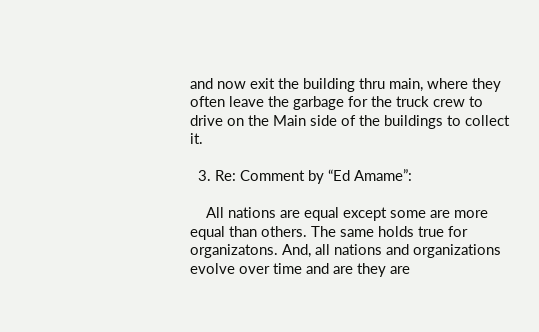and now exit the building thru main, where they often leave the garbage for the truck crew to drive on the Main side of the buildings to collect it.

  3. Re: Comment by “Ed Amame”:

    All nations are equal except some are more equal than others. The same holds true for organizatons. And, all nations and organizations evolve over time and are they are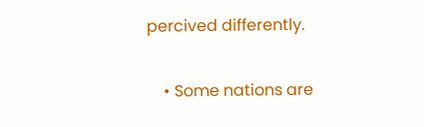percived differently.

    • Some nations are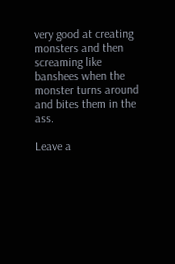very good at creating monsters and then screaming like banshees when the monster turns around and bites them in the ass.

Leave a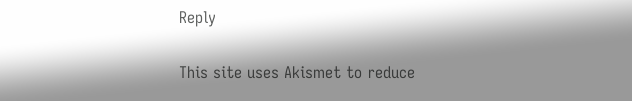Reply

This site uses Akismet to reduce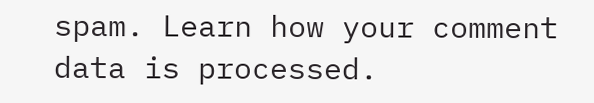spam. Learn how your comment data is processed.